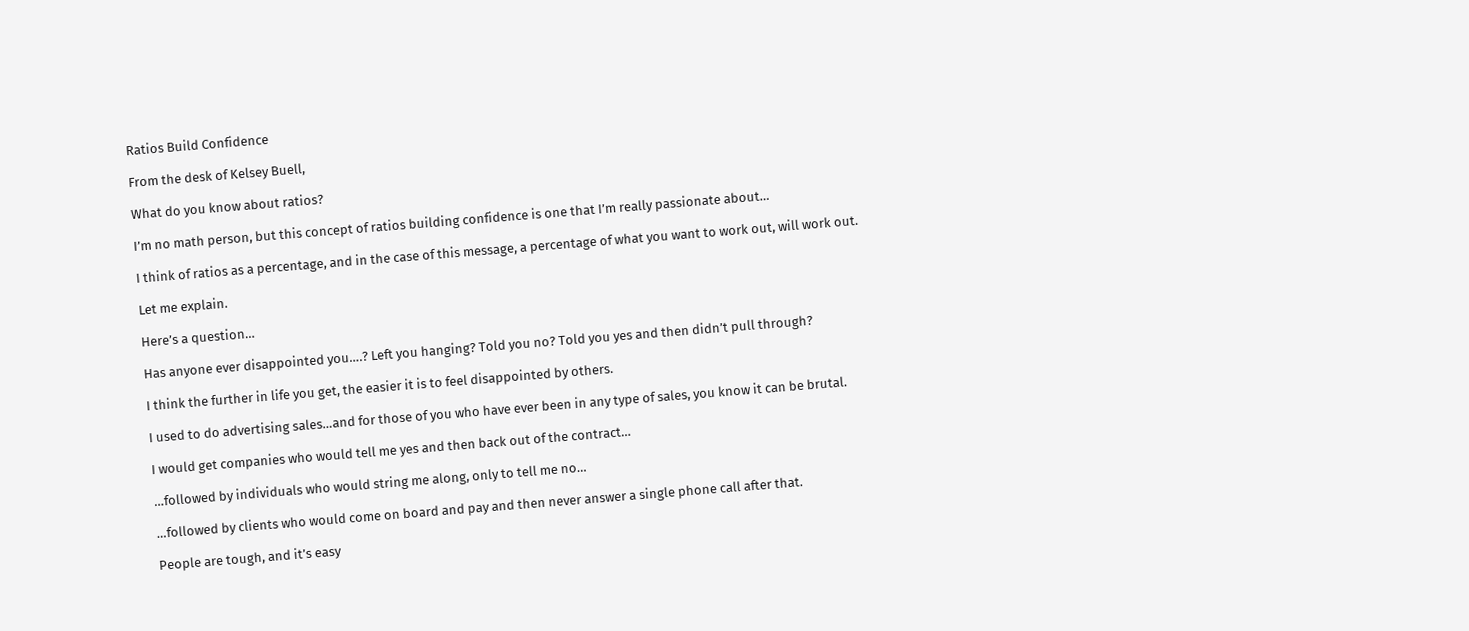Ratios Build Confidence

From the desk of Kelsey Buell,

What do you know about ratios?

I’m no math person, but this concept of ratios building confidence is one that I’m really passionate about…

I think of ratios as a percentage, and in the case of this message, a percentage of what you want to work out, will work out.

Let me explain.

Here’s a question…

Has anyone ever disappointed you….? Left you hanging? Told you no? Told you yes and then didn’t pull through?

I think the further in life you get, the easier it is to feel disappointed by others.

I used to do advertising sales…and for those of you who have ever been in any type of sales, you know it can be brutal.

I would get companies who would tell me yes and then back out of the contract…

…followed by individuals who would string me along, only to tell me no…

…followed by clients who would come on board and pay and then never answer a single phone call after that.

People are tough, and it’s easy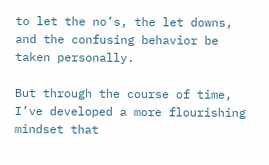to let the no’s, the let downs, and the confusing behavior be taken personally.

But through the course of time, I’ve developed a more flourishing mindset that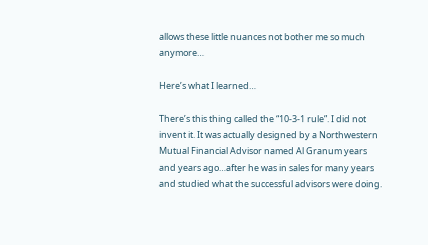allows these little nuances not bother me so much anymore…

Here’s what I learned…

There’s this thing called the “10-3-1 rule”. I did not invent it. It was actually designed by a Northwestern Mutual Financial Advisor named Al Granum years and years ago…after he was in sales for many years and studied what the successful advisors were doing.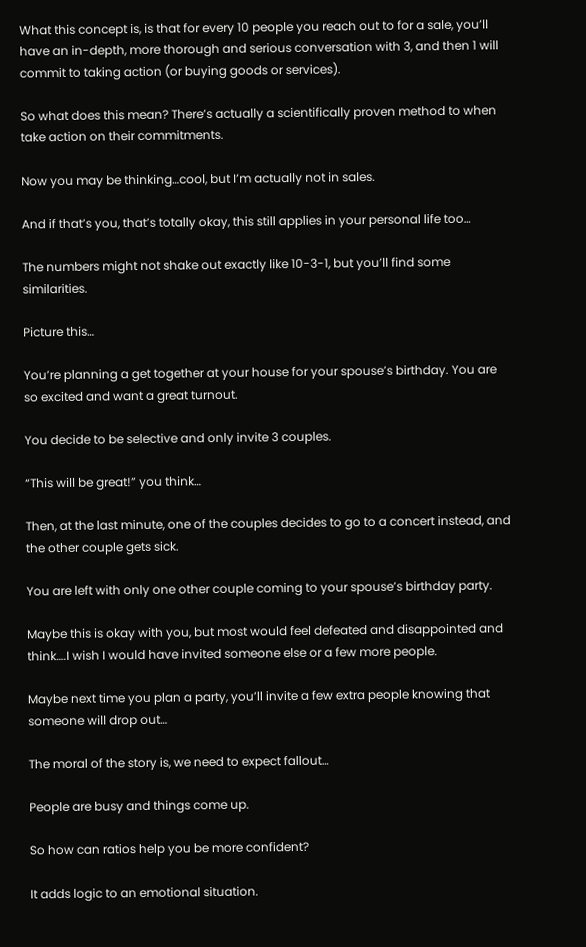What this concept is, is that for every 10 people you reach out to for a sale, you’ll have an in-depth, more thorough and serious conversation with 3, and then 1 will commit to taking action (or buying goods or services).

So what does this mean? There’s actually a scientifically proven method to when take action on their commitments.

Now you may be thinking…cool, but I’m actually not in sales.

And if that’s you, that’s totally okay, this still applies in your personal life too…

The numbers might not shake out exactly like 10-3-1, but you’ll find some similarities.

Picture this…

You’re planning a get together at your house for your spouse’s birthday. You are so excited and want a great turnout.

You decide to be selective and only invite 3 couples.

“This will be great!” you think…

Then, at the last minute, one of the couples decides to go to a concert instead, and the other couple gets sick.

You are left with only one other couple coming to your spouse’s birthday party.

Maybe this is okay with you, but most would feel defeated and disappointed and think….I wish I would have invited someone else or a few more people.

Maybe next time you plan a party, you’ll invite a few extra people knowing that someone will drop out…

The moral of the story is, we need to expect fallout…

People are busy and things come up.

So how can ratios help you be more confident?

It adds logic to an emotional situation.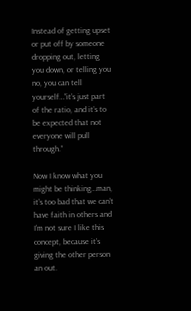Instead of getting upset or put off by someone dropping out, letting you down, or telling you no, you can tell yourself…”it’s just part of the ratio, and it’s to be expected that not everyone will pull through.”

Now I know what you might be thinking…man, it’s too bad that we can’t have faith in others and I’m not sure I like this concept, because it’s giving the other person an out.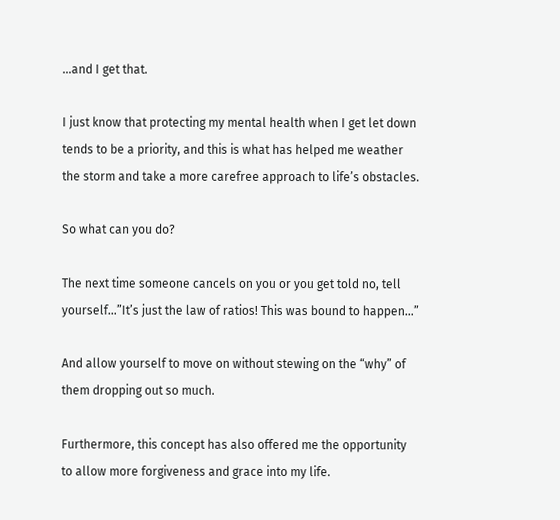…and I get that.

I just know that protecting my mental health when I get let down tends to be a priority, and this is what has helped me weather the storm and take a more carefree approach to life’s obstacles.

So what can you do?

The next time someone cancels on you or you get told no, tell yourself…”It’s just the law of ratios! This was bound to happen…”

And allow yourself to move on without stewing on the “why” of them dropping out so much.

Furthermore, this concept has also offered me the opportunity to allow more forgiveness and grace into my life.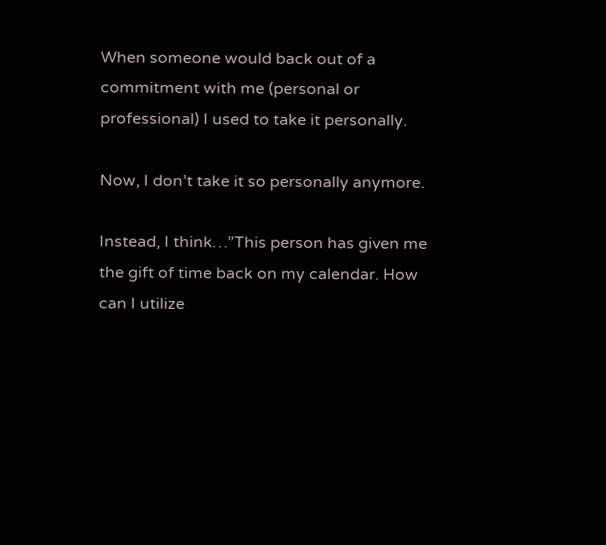When someone would back out of a commitment with me (personal or professional) I used to take it personally.

Now, I don’t take it so personally anymore.

Instead, I think…”This person has given me the gift of time back on my calendar. How can I utilize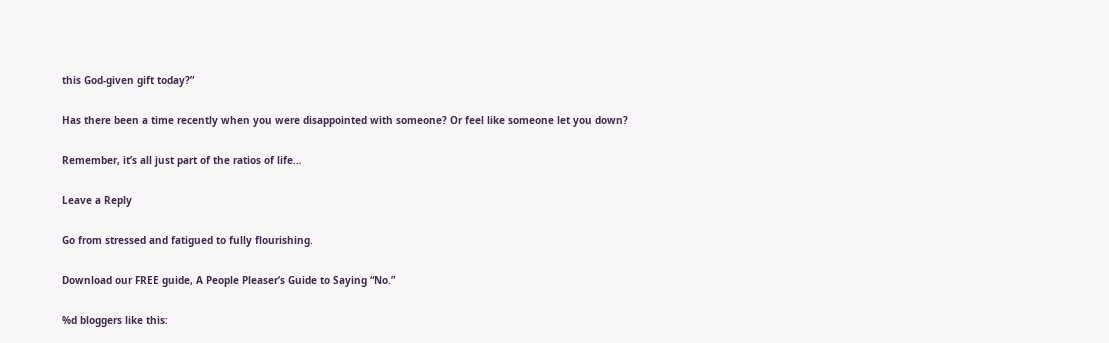this God-given gift today?”

Has there been a time recently when you were disappointed with someone? Or feel like someone let you down?

Remember, it’s all just part of the ratios of life…

Leave a Reply

Go from stressed and fatigued to fully flourishing.

Download our FREE guide, A People Pleaser’s Guide to Saying “No.”

%d bloggers like this: